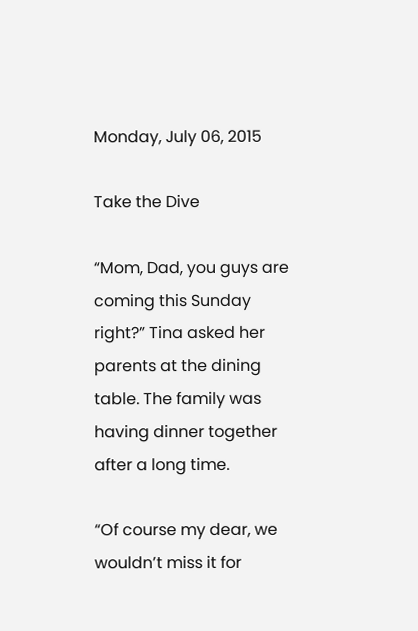Monday, July 06, 2015

Take the Dive

“Mom, Dad, you guys are coming this Sunday right?” Tina asked her parents at the dining table. The family was having dinner together after a long time.

“Of course my dear, we wouldn’t miss it for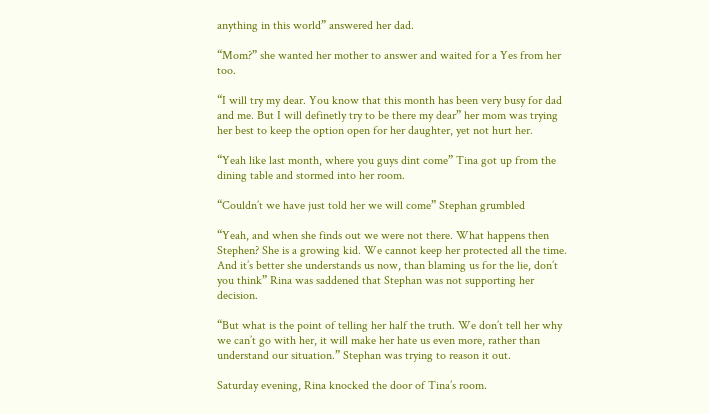anything in this world” answered her dad.

“Mom?” she wanted her mother to answer and waited for a Yes from her too.

“I will try my dear. You know that this month has been very busy for dad and me. But I will definetly try to be there my dear” her mom was trying her best to keep the option open for her daughter, yet not hurt her.

“Yeah like last month, where you guys dint come” Tina got up from the dining table and stormed into her room.

“Couldn’t we have just told her we will come” Stephan grumbled

“Yeah, and when she finds out we were not there. What happens then Stephen? She is a growing kid. We cannot keep her protected all the time. And it’s better she understands us now, than blaming us for the lie, don’t you think” Rina was saddened that Stephan was not supporting her decision.

“But what is the point of telling her half the truth. We don’t tell her why we can’t go with her, it will make her hate us even more, rather than understand our situation.” Stephan was trying to reason it out.

Saturday evening, Rina knocked the door of Tina’s room.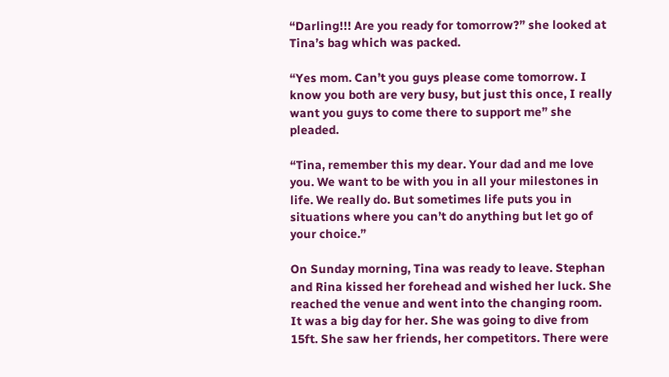“Darling!!! Are you ready for tomorrow?” she looked at Tina’s bag which was packed.

“Yes mom. Can’t you guys please come tomorrow. I know you both are very busy, but just this once, I really want you guys to come there to support me” she pleaded.

“Tina, remember this my dear. Your dad and me love you. We want to be with you in all your milestones in life. We really do. But sometimes life puts you in situations where you can’t do anything but let go of your choice.”

On Sunday morning, Tina was ready to leave. Stephan and Rina kissed her forehead and wished her luck. She reached the venue and went into the changing room. It was a big day for her. She was going to dive from 15ft. She saw her friends, her competitors. There were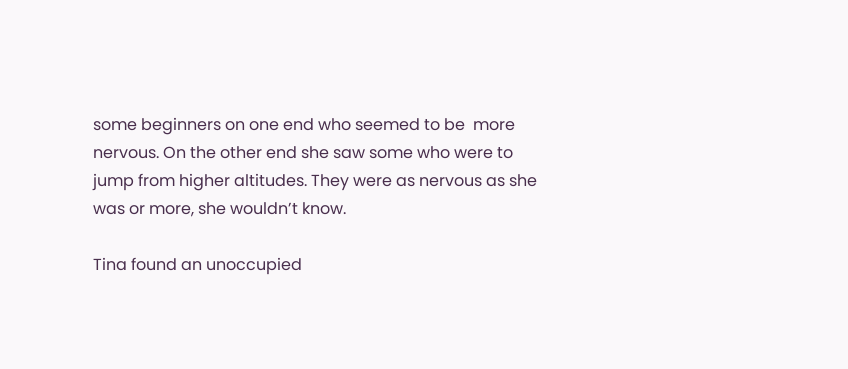some beginners on one end who seemed to be  more nervous. On the other end she saw some who were to jump from higher altitudes. They were as nervous as she was or more, she wouldn’t know.

Tina found an unoccupied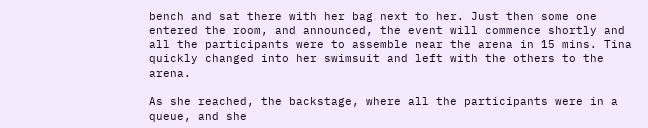bench and sat there with her bag next to her. Just then some one entered the room, and announced, the event will commence shortly and all the participants were to assemble near the arena in 15 mins. Tina quickly changed into her swimsuit and left with the others to the arena.

As she reached, the backstage, where all the participants were in a queue, and she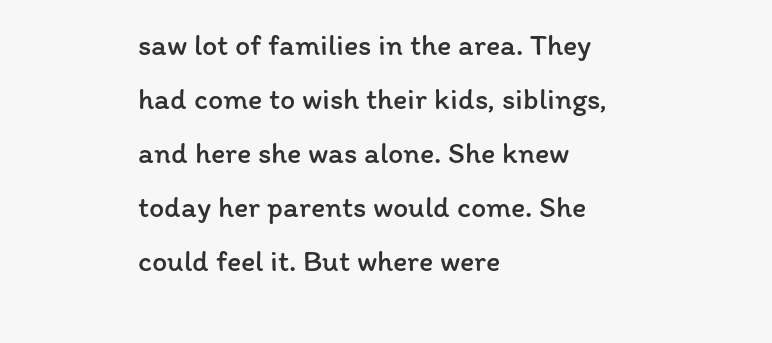saw lot of families in the area. They had come to wish their kids, siblings, and here she was alone. She knew today her parents would come. She could feel it. But where were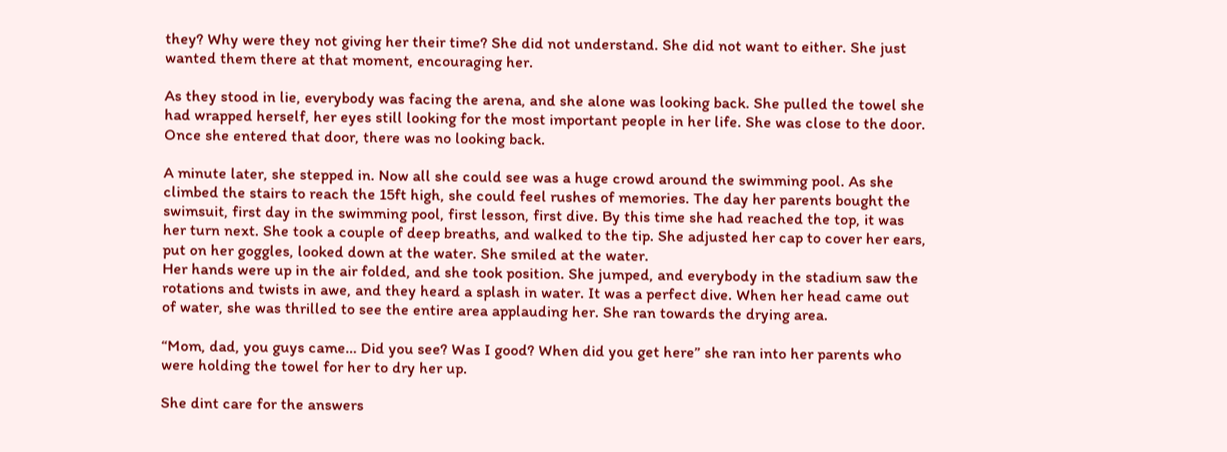they? Why were they not giving her their time? She did not understand. She did not want to either. She just wanted them there at that moment, encouraging her.

As they stood in lie, everybody was facing the arena, and she alone was looking back. She pulled the towel she had wrapped herself, her eyes still looking for the most important people in her life. She was close to the door. Once she entered that door, there was no looking back.

A minute later, she stepped in. Now all she could see was a huge crowd around the swimming pool. As she climbed the stairs to reach the 15ft high, she could feel rushes of memories. The day her parents bought the swimsuit, first day in the swimming pool, first lesson, first dive. By this time she had reached the top, it was her turn next. She took a couple of deep breaths, and walked to the tip. She adjusted her cap to cover her ears, put on her goggles, looked down at the water. She smiled at the water.
Her hands were up in the air folded, and she took position. She jumped, and everybody in the stadium saw the rotations and twists in awe, and they heard a splash in water. It was a perfect dive. When her head came out of water, she was thrilled to see the entire area applauding her. She ran towards the drying area.

“Mom, dad, you guys came… Did you see? Was I good? When did you get here” she ran into her parents who were holding the towel for her to dry her up.

She dint care for the answers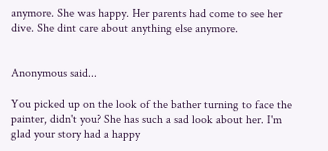anymore. She was happy. Her parents had come to see her dive. She dint care about anything else anymore.


Anonymous said...

You picked up on the look of the bather turning to face the painter, didn't you? She has such a sad look about her. I'm glad your story had a happy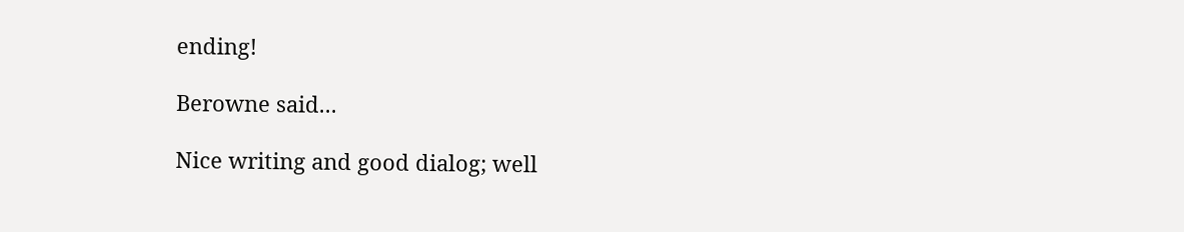ending!

Berowne said...

Nice writing and good dialog; well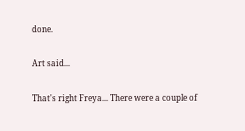done.

Art said...

That's right Freya... There were a couple of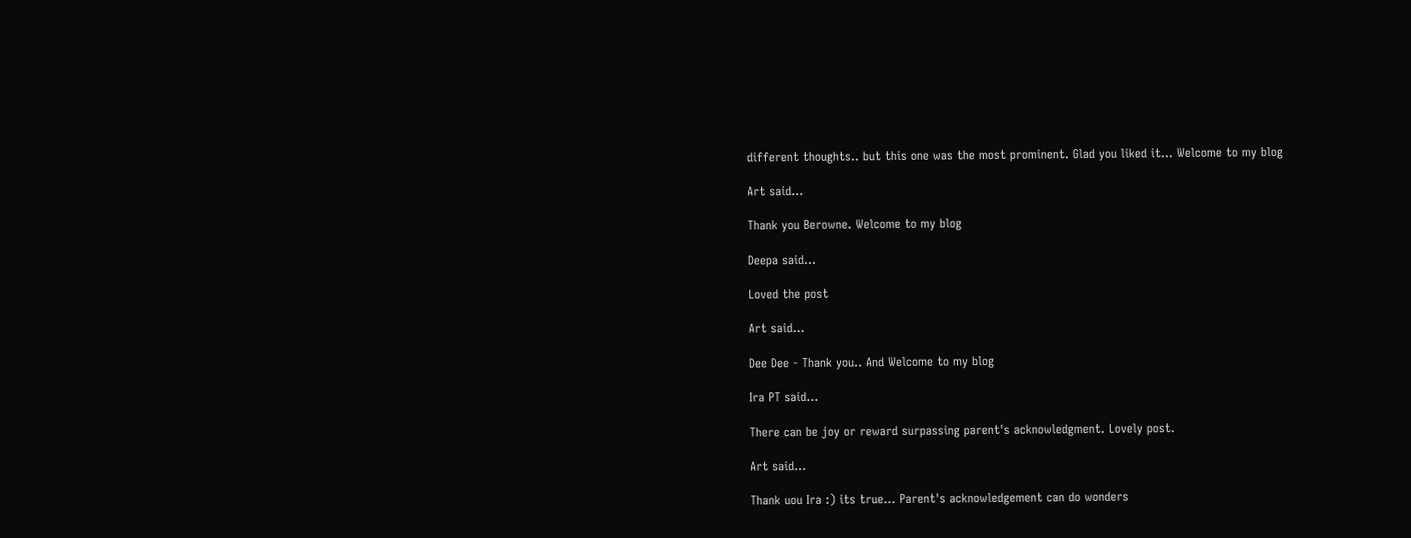different thoughts.. but this one was the most prominent. Glad you liked it... Welcome to my blog

Art said...

Thank you Berowne. Welcome to my blog

Deepa said...

Loved the post

Art said...

Dee Dee - Thank you.. And Welcome to my blog

Ira PT said...

There can be joy or reward surpassing parent's acknowledgment. Lovely post.

Art said...

Thank uou Ira :) its true... Parent's acknowledgement can do wonders